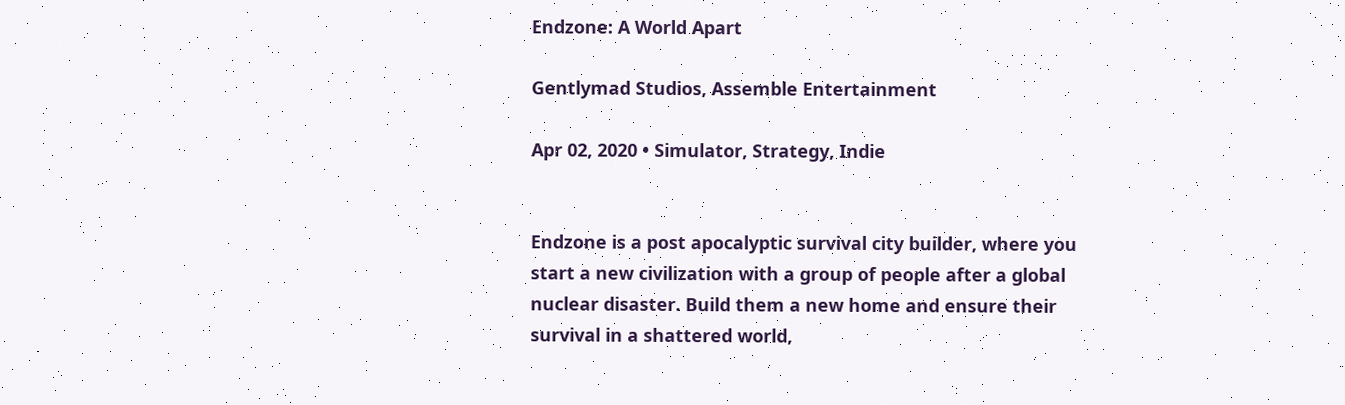Endzone: A World Apart

Gentlymad Studios, Assemble Entertainment

Apr 02, 2020 • Simulator, Strategy, Indie


Endzone is a post apocalyptic survival city builder, where you start a new civilization with a group of people after a global nuclear disaster. Build them a new home and ensure their survival in a shattered world,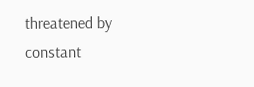threatened by constant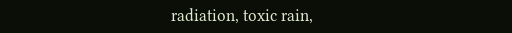radiation, toxic rain,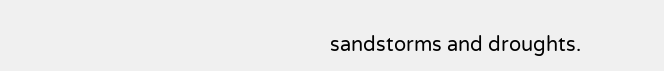sandstorms and droughts.